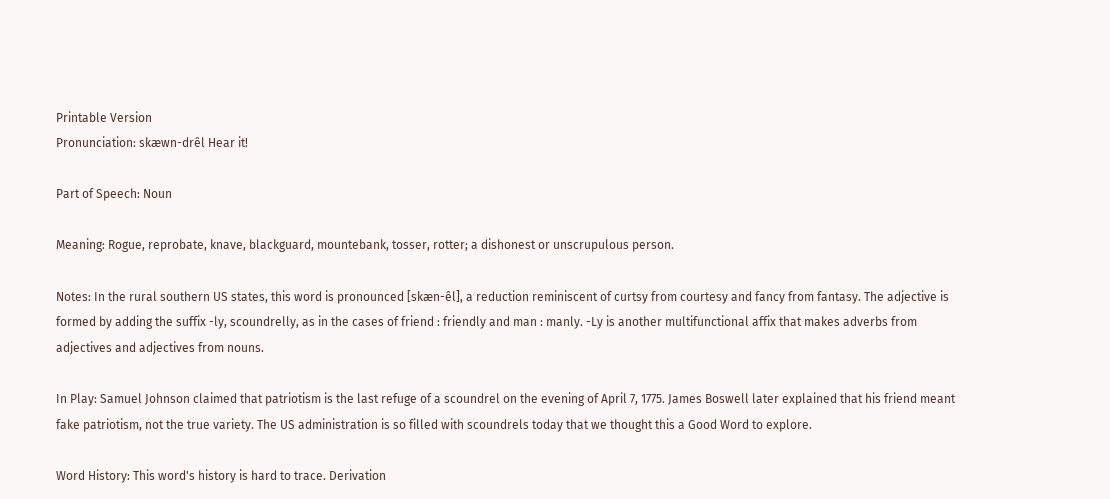Printable Version
Pronunciation: skæwn-drêl Hear it!

Part of Speech: Noun

Meaning: Rogue, reprobate, knave, blackguard, mountebank, tosser, rotter; a dishonest or unscrupulous person.

Notes: In the rural southern US states, this word is pronounced [skæn-êl], a reduction reminiscent of curtsy from courtesy and fancy from fantasy. The adjective is formed by adding the suffix -ly, scoundrelly, as in the cases of friend : friendly and man : manly. -Ly is another multifunctional affix that makes adverbs from adjectives and adjectives from nouns.

In Play: Samuel Johnson claimed that patriotism is the last refuge of a scoundrel on the evening of April 7, 1775. James Boswell later explained that his friend meant fake patriotism, not the true variety. The US administration is so filled with scoundrels today that we thought this a Good Word to explore.

Word History: This word's history is hard to trace. Derivation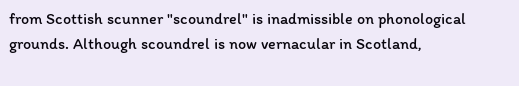from Scottish scunner "scoundrel" is inadmissible on phonological grounds. Although scoundrel is now vernacular in Scotland,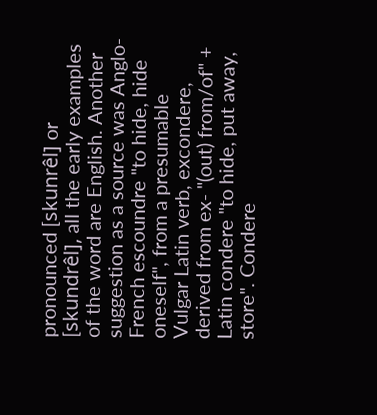pronounced [skunrêl] or [skundrêl], all the early examples of the word are English. Another suggestion as a source was Anglo-French escoundre "to hide, hide oneself", from a presumable Vulgar Latin verb, excondere, derived from ex- "(out) from/of" + Latin condere "to hide, put away, store". Condere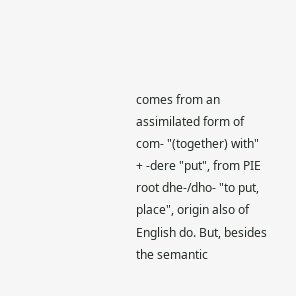comes from an assimilated form of com- "(together) with" + -dere "put", from PIE root dhe-/dho- "to put, place", origin also of English do. But, besides the semantic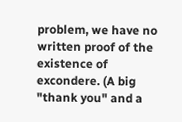problem, we have no written proof of the existence of excondere. (A big "thank you" and a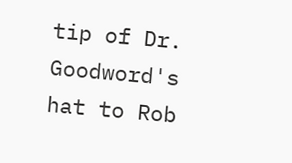tip of Dr. Goodword's hat to Rob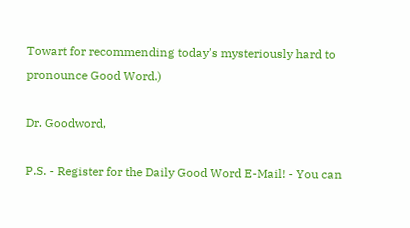Towart for recommending today's mysteriously hard to pronounce Good Word.)

Dr. Goodword,

P.S. - Register for the Daily Good Word E-Mail! - You can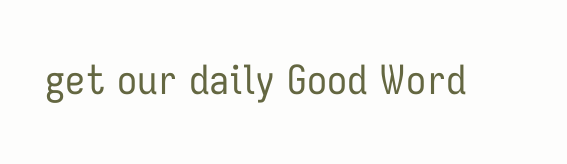get our daily Good Word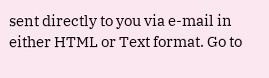sent directly to you via e-mail in either HTML or Text format. Go to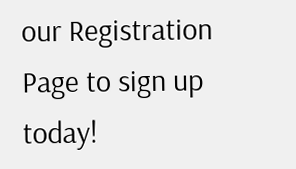our Registration Page to sign up today!